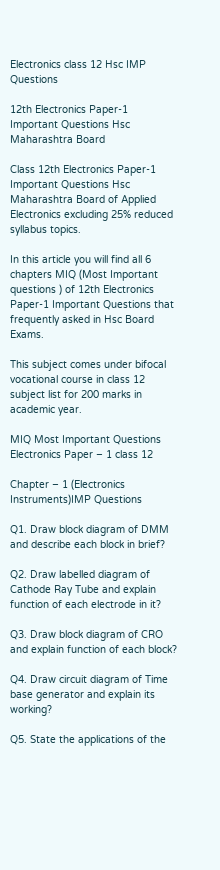Electronics class 12 Hsc IMP Questions

12th Electronics Paper-1 Important Questions Hsc Maharashtra Board

Class 12th Electronics Paper-1 Important Questions Hsc Maharashtra Board of Applied Electronics excluding 25% reduced syllabus topics.

In this article you will find all 6 chapters MIQ (Most Important questions ) of 12th Electronics Paper-1 Important Questions that frequently asked in Hsc Board Exams.

This subject comes under bifocal vocational course in class 12 subject list for 200 marks in academic year.

MIQ Most Important Questions Electronics Paper – 1 class 12

Chapter – 1 (Electronics Instruments)IMP Questions

Q1. Draw block diagram of DMM and describe each block in brief?

Q2. Draw labelled diagram of Cathode Ray Tube and explain function of each electrode in it?

Q3. Draw block diagram of CRO and explain function of each block?

Q4. Draw circuit diagram of Time base generator and explain its working?

Q5. State the applications of the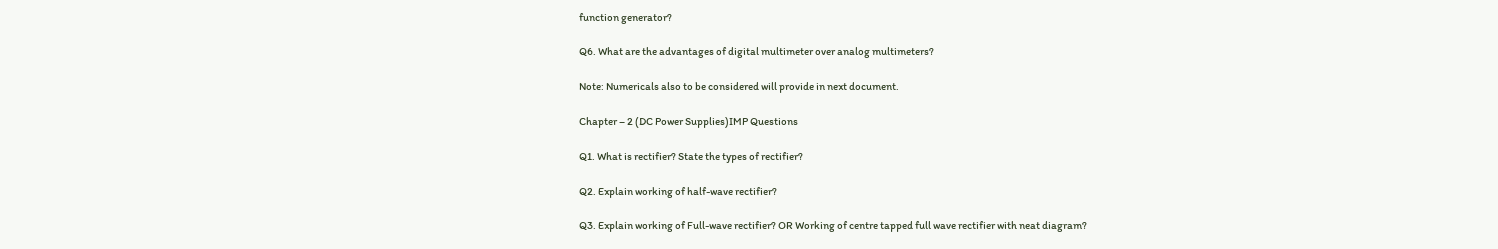function generator?

Q6. What are the advantages of digital multimeter over analog multimeters?

Note: Numericals also to be considered will provide in next document.

Chapter – 2 (DC Power Supplies)IMP Questions

Q1. What is rectifier? State the types of rectifier?

Q2. Explain working of half-wave rectifier?

Q3. Explain working of Full-wave rectifier? OR Working of centre tapped full wave rectifier with neat diagram?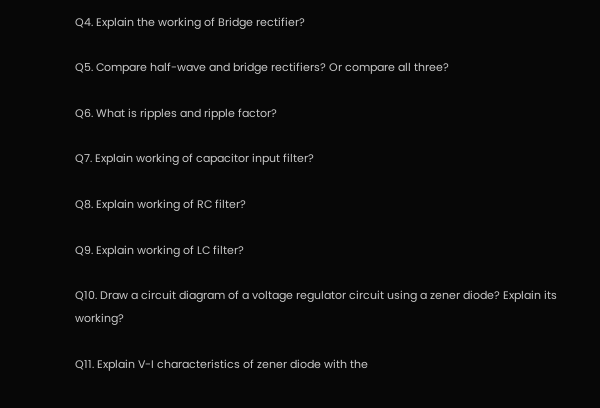Q4. Explain the working of Bridge rectifier?

Q5. Compare half-wave and bridge rectifiers? Or compare all three?

Q6. What is ripples and ripple factor?

Q7. Explain working of capacitor input filter?

Q8. Explain working of RC filter?

Q9. Explain working of LC filter?

Q10. Draw a circuit diagram of a voltage regulator circuit using a zener diode? Explain its working?

Q11. Explain V-I characteristics of zener diode with the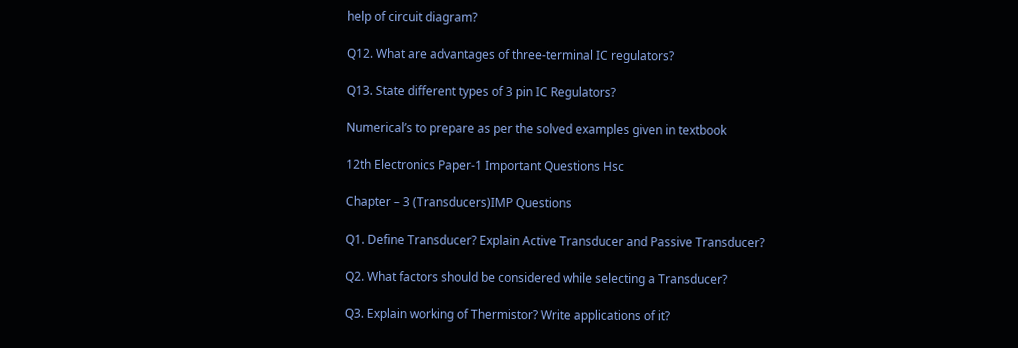help of circuit diagram?

Q12. What are advantages of three-terminal IC regulators?

Q13. State different types of 3 pin IC Regulators?

Numerical’s to prepare as per the solved examples given in textbook

12th Electronics Paper-1 Important Questions Hsc

Chapter – 3 (Transducers)IMP Questions

Q1. Define Transducer? Explain Active Transducer and Passive Transducer?

Q2. What factors should be considered while selecting a Transducer?

Q3. Explain working of Thermistor? Write applications of it?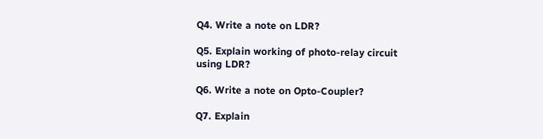Q4. Write a note on LDR?

Q5. Explain working of photo-relay circuit using LDR?

Q6. Write a note on Opto-Coupler?

Q7. Explain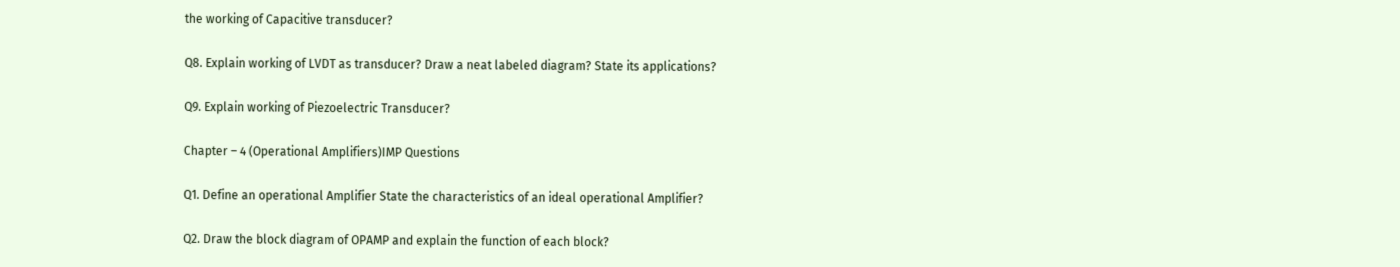the working of Capacitive transducer?

Q8. Explain working of LVDT as transducer? Draw a neat labeled diagram? State its applications?

Q9. Explain working of Piezoelectric Transducer?

Chapter – 4 (Operational Amplifiers)IMP Questions

Q1. Define an operational Amplifier State the characteristics of an ideal operational Amplifier?

Q2. Draw the block diagram of OPAMP and explain the function of each block?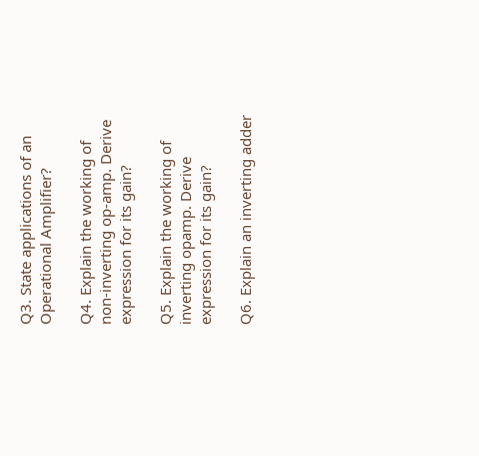Q3. State applications of an Operational Amplifier?

Q4. Explain the working of non-inverting op-amp. Derive expression for its gain?

Q5. Explain the working of inverting opamp. Derive expression for its gain?

Q6. Explain an inverting adder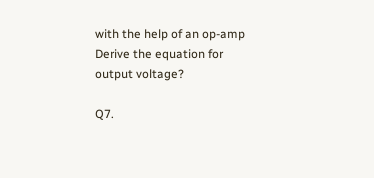with the help of an op-amp Derive the equation for output voltage?

Q7.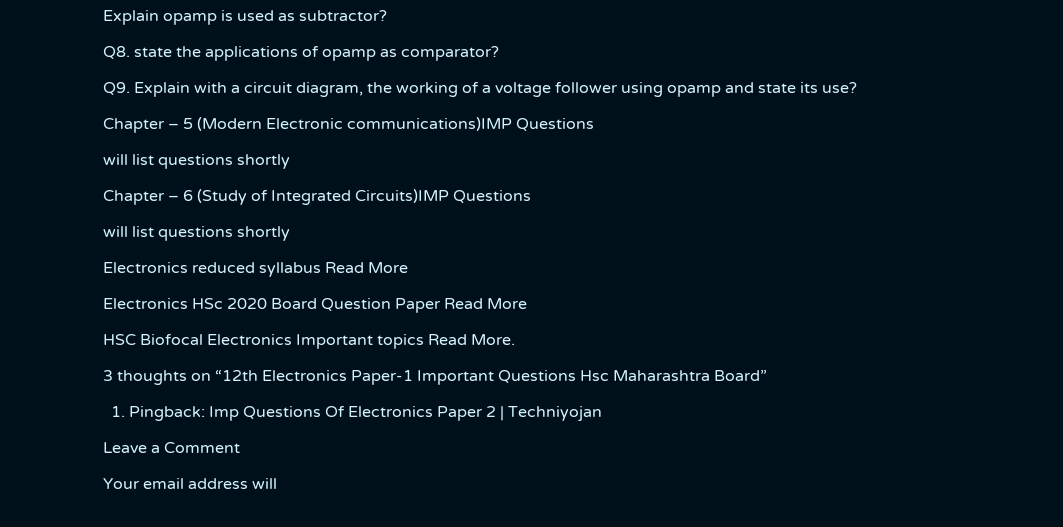Explain opamp is used as subtractor?

Q8. state the applications of opamp as comparator?

Q9. Explain with a circuit diagram, the working of a voltage follower using opamp and state its use?

Chapter – 5 (Modern Electronic communications)IMP Questions

will list questions shortly

Chapter – 6 (Study of Integrated Circuits)IMP Questions

will list questions shortly

Electronics reduced syllabus Read More

Electronics HSc 2020 Board Question Paper Read More

HSC Biofocal Electronics Important topics Read More.

3 thoughts on “12th Electronics Paper-1 Important Questions Hsc Maharashtra Board”

  1. Pingback: Imp Questions Of Electronics Paper 2 | Techniyojan

Leave a Comment

Your email address will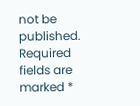not be published. Required fields are marked *